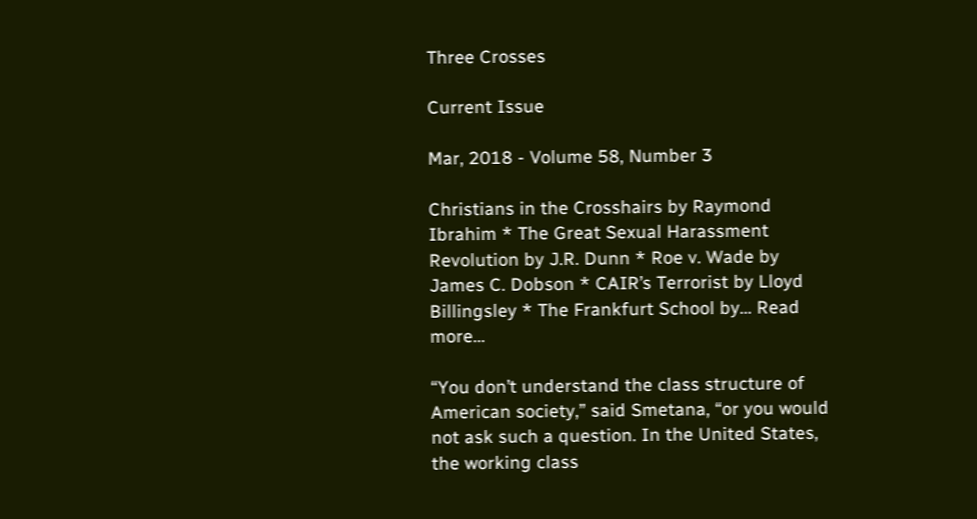Three Crosses

Current Issue

Mar, 2018 - Volume 58, Number 3

Christians in the Crosshairs by Raymond Ibrahim * The Great Sexual Harassment Revolution by J.R. Dunn * Roe v. Wade by James C. Dobson * CAIR’s Terrorist by Lloyd Billingsley * The Frankfurt School by… Read more...

“You don’t understand the class structure of American society,” said Smetana, “or you would not ask such a question. In the United States, the working class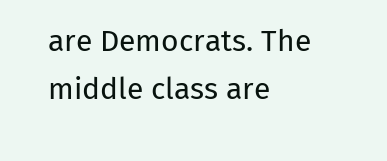are Democrats. The middle class are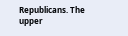Republicans. The upper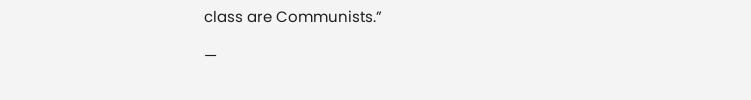class are Communists.”

—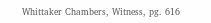Whittaker Chambers, Witness, pg. 616